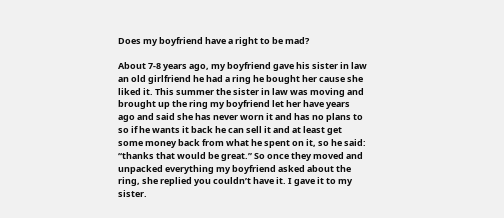Does my boyfriend have a right to be mad?

About 7-8 years ago, my boyfriend gave his sister in law an old girlfriend he had a ring he bought her cause she liked it. This summer the sister in law was moving and brought up the ring my boyfriend let her have years ago and said she has never worn it and has no plans to so if he wants it back he can sell it and at least get some money back from what he spent on it, so he said: “thanks that would be great.” So once they moved and unpacked everything my boyfriend asked about the ring, she replied you couldn’t have it. I gave it to my sister.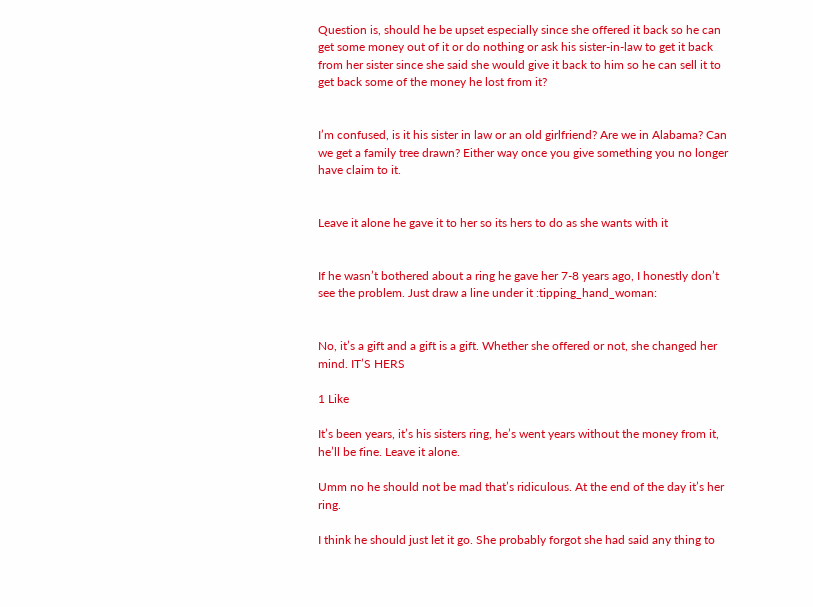Question is, should he be upset especially since she offered it back so he can get some money out of it or do nothing or ask his sister-in-law to get it back from her sister since she said she would give it back to him so he can sell it to get back some of the money he lost from it?


I’m confused, is it his sister in law or an old girlfriend? Are we in Alabama? Can we get a family tree drawn? Either way once you give something you no longer have claim to it.


Leave it alone he gave it to her so its hers to do as she wants with it


If he wasn’t bothered about a ring he gave her 7-8 years ago, I honestly don’t see the problem. Just draw a line under it :tipping_hand_woman:


No, it’s a gift and a gift is a gift. Whether she offered or not, she changed her mind. IT’S HERS

1 Like

It’s been years, it’s his sisters ring, he’s went years without the money from it, he’ll be fine. Leave it alone.

Umm no he should not be mad that’s ridiculous. At the end of the day it’s her ring.

I think he should just let it go. She probably forgot she had said any thing to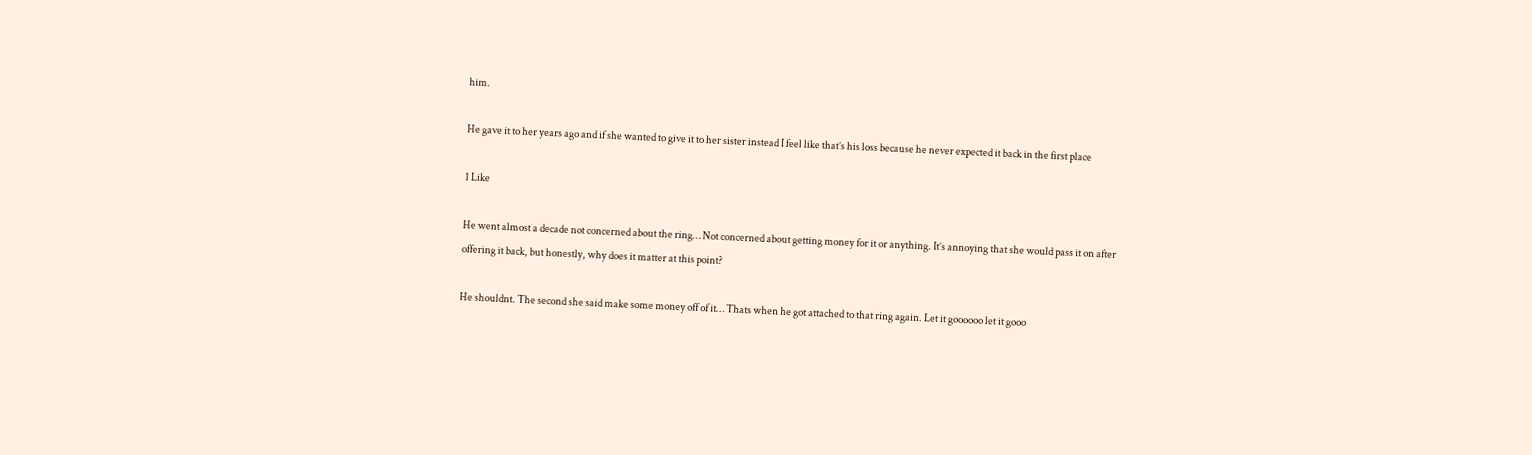him.

He gave it to her years ago and if she wanted to give it to her sister instead I feel like that’s his loss because he never expected it back in the first place

1 Like

He went almost a decade not concerned about the ring… Not concerned about getting money for it or anything. It’s annoying that she would pass it on after offering it back, but honestly, why does it matter at this point?

He shouldnt. The second she said make some money off of it… Thats when he got attached to that ring again. Let it goooooo let it gooo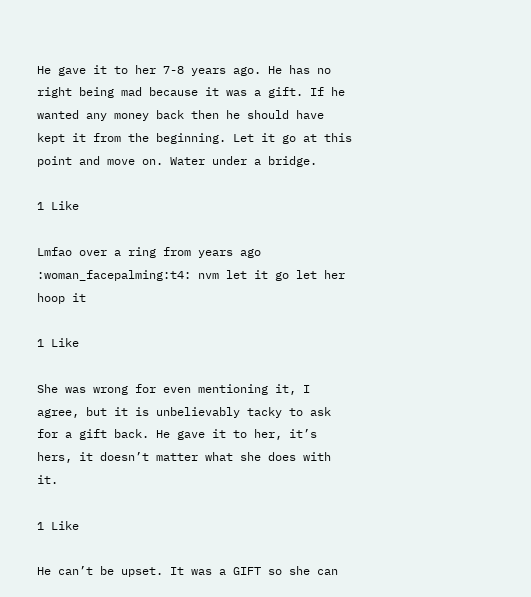He gave it to her 7-8 years ago. He has no right being mad because it was a gift. If he wanted any money back then he should have kept it from the beginning. Let it go at this point and move on. Water under a bridge.

1 Like

Lmfao over a ring from years ago :woman_facepalming:t4: nvm let it go let her hoop it

1 Like

She was wrong for even mentioning it, I agree, but it is unbelievably tacky to ask for a gift back. He gave it to her, it’s hers, it doesn’t matter what she does with it.

1 Like

He can’t be upset. It was a GIFT so she can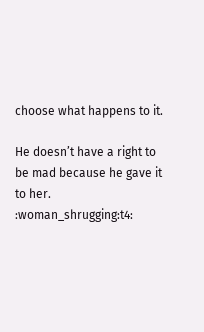choose what happens to it.

He doesn’t have a right to be mad because he gave it to her. :woman_shrugging:t4: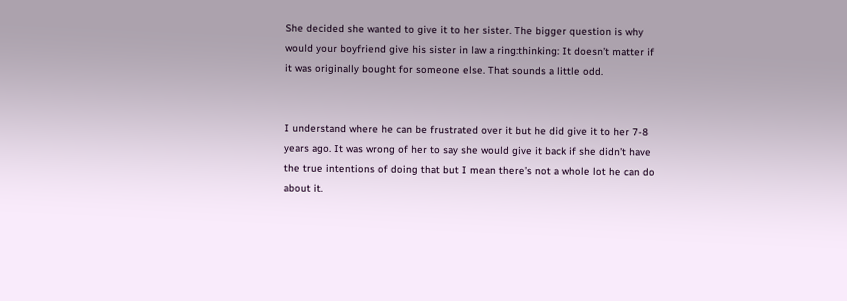She decided she wanted to give it to her sister. The bigger question is why would your boyfriend give his sister in law a ring:thinking: It doesn’t matter if it was originally bought for someone else. That sounds a little odd.


I understand where he can be frustrated over it but he did give it to her 7-8 years ago. It was wrong of her to say she would give it back if she didn’t have the true intentions of doing that but I mean there’s not a whole lot he can do about it.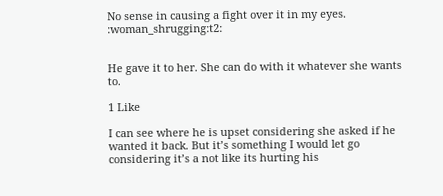No sense in causing a fight over it in my eyes. :woman_shrugging:t2:


He gave it to her. She can do with it whatever she wants to.

1 Like

I can see where he is upset considering she asked if he wanted it back. But it’s something I would let go considering it’s a not like its hurting his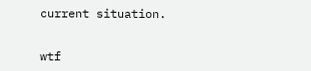current situation.


wtf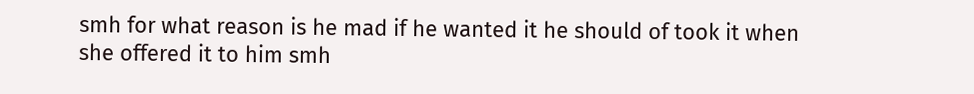smh for what reason is he mad if he wanted it he should of took it when she offered it to him smh